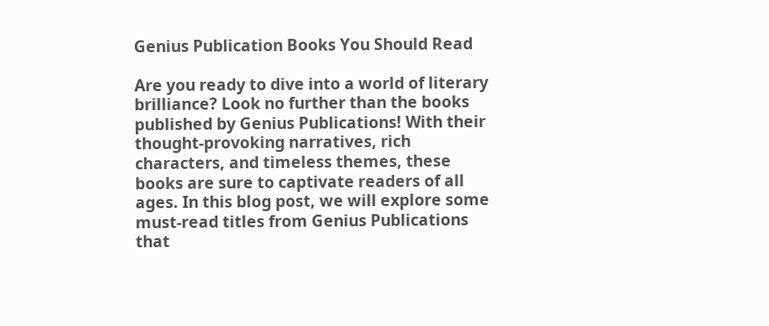Genius Publication Books You Should Read

Are you ready to dive into a world of literary brilliance? Look no further than the books published by Genius Publications! With their thought-provoking narratives, rich characters, and timeless themes, these books are sure to captivate readers of all ages. In this blog post, we will explore some must-read titles from Genius Publications that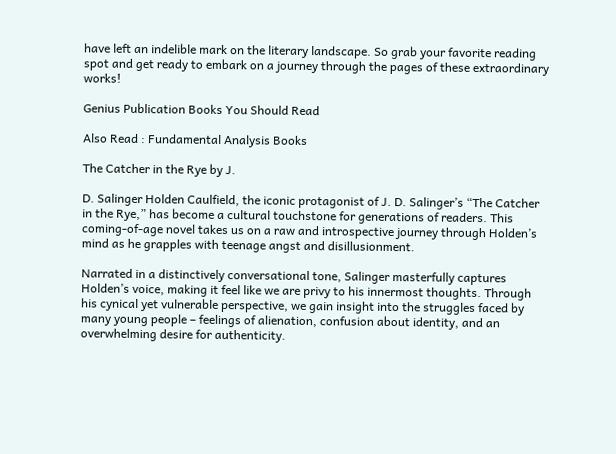have left an indelible mark on the literary landscape. So grab your favorite reading spot and get ready to embark on a journey through the pages of these extraordinary works!

Genius Publication Books You Should Read

Also Read : Fundamental Analysis Books

The Catcher in the Rye by J.

D. Salinger Holden Caulfield, the iconic protagonist of J. D. Salinger’s “The Catcher in the Rye,” has become a cultural touchstone for generations of readers. This coming-of-age novel takes us on a raw and introspective journey through Holden’s mind as he grapples with teenage angst and disillusionment.

Narrated in a distinctively conversational tone, Salinger masterfully captures Holden’s voice, making it feel like we are privy to his innermost thoughts. Through his cynical yet vulnerable perspective, we gain insight into the struggles faced by many young people – feelings of alienation, confusion about identity, and an overwhelming desire for authenticity.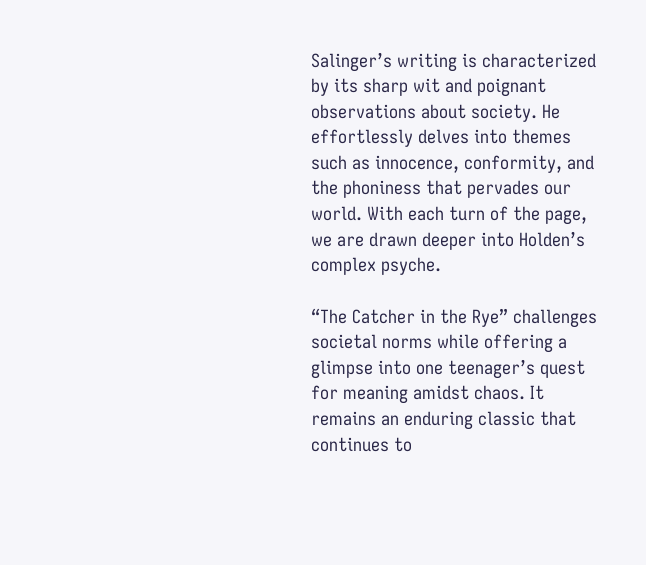Salinger’s writing is characterized by its sharp wit and poignant observations about society. He effortlessly delves into themes such as innocence, conformity, and the phoniness that pervades our world. With each turn of the page, we are drawn deeper into Holden’s complex psyche.

“The Catcher in the Rye” challenges societal norms while offering a glimpse into one teenager’s quest for meaning amidst chaos. It remains an enduring classic that continues to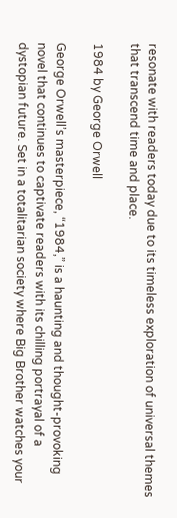resonate with readers today due to its timeless exploration of universal themes that transcend time and place.

1984 by George Orwell

George Orwell’s masterpiece, “1984,” is a haunting and thought-provoking novel that continues to captivate readers with its chilling portrayal of a dystopian future. Set in a totalitarian society where Big Brother watches your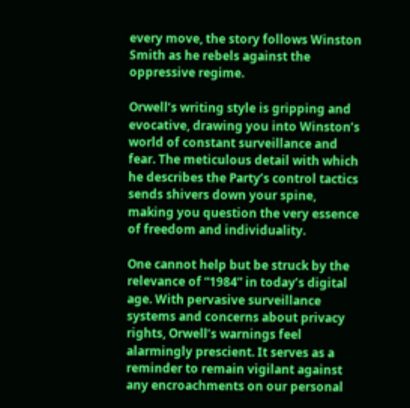every move, the story follows Winston Smith as he rebels against the oppressive regime.

Orwell’s writing style is gripping and evocative, drawing you into Winston’s world of constant surveillance and fear. The meticulous detail with which he describes the Party’s control tactics sends shivers down your spine, making you question the very essence of freedom and individuality.

One cannot help but be struck by the relevance of “1984” in today’s digital age. With pervasive surveillance systems and concerns about privacy rights, Orwell’s warnings feel alarmingly prescient. It serves as a reminder to remain vigilant against any encroachments on our personal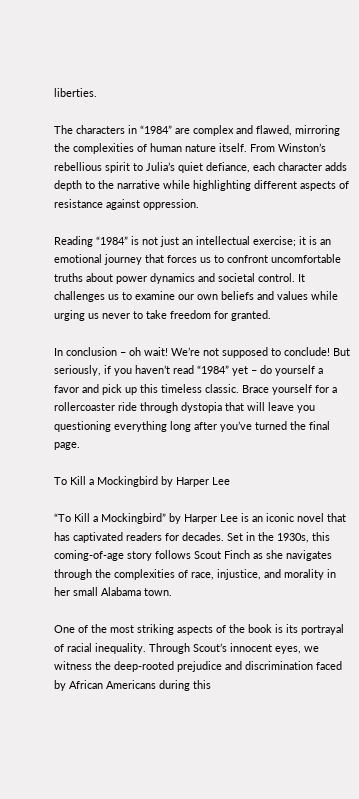liberties.

The characters in “1984” are complex and flawed, mirroring the complexities of human nature itself. From Winston’s rebellious spirit to Julia’s quiet defiance, each character adds depth to the narrative while highlighting different aspects of resistance against oppression.

Reading “1984” is not just an intellectual exercise; it is an emotional journey that forces us to confront uncomfortable truths about power dynamics and societal control. It challenges us to examine our own beliefs and values while urging us never to take freedom for granted.

In conclusion – oh wait! We’re not supposed to conclude! But seriously, if you haven’t read “1984” yet – do yourself a favor and pick up this timeless classic. Brace yourself for a rollercoaster ride through dystopia that will leave you questioning everything long after you’ve turned the final page.

To Kill a Mockingbird by Harper Lee

“To Kill a Mockingbird” by Harper Lee is an iconic novel that has captivated readers for decades. Set in the 1930s, this coming-of-age story follows Scout Finch as she navigates through the complexities of race, injustice, and morality in her small Alabama town.

One of the most striking aspects of the book is its portrayal of racial inequality. Through Scout’s innocent eyes, we witness the deep-rooted prejudice and discrimination faced by African Americans during this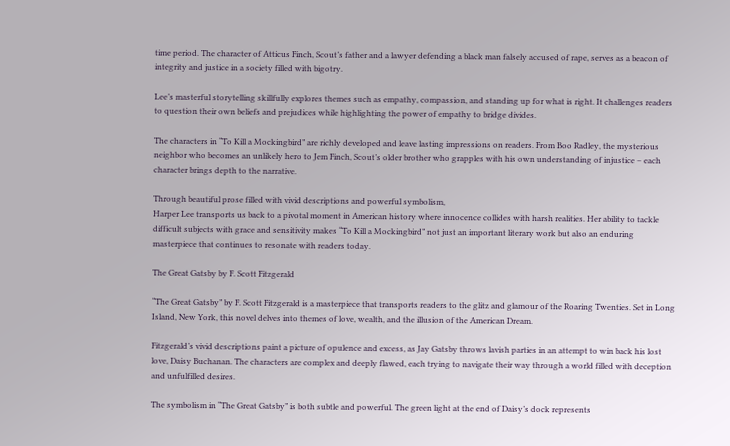time period. The character of Atticus Finch, Scout’s father and a lawyer defending a black man falsely accused of rape, serves as a beacon of integrity and justice in a society filled with bigotry.

Lee’s masterful storytelling skillfully explores themes such as empathy, compassion, and standing up for what is right. It challenges readers to question their own beliefs and prejudices while highlighting the power of empathy to bridge divides.

The characters in “To Kill a Mockingbird” are richly developed and leave lasting impressions on readers. From Boo Radley, the mysterious neighbor who becomes an unlikely hero to Jem Finch, Scout’s older brother who grapples with his own understanding of injustice – each character brings depth to the narrative.

Through beautiful prose filled with vivid descriptions and powerful symbolism,
Harper Lee transports us back to a pivotal moment in American history where innocence collides with harsh realities. Her ability to tackle difficult subjects with grace and sensitivity makes “To Kill a Mockingbird” not just an important literary work but also an enduring masterpiece that continues to resonate with readers today.

The Great Gatsby by F. Scott Fitzgerald

“The Great Gatsby” by F. Scott Fitzgerald is a masterpiece that transports readers to the glitz and glamour of the Roaring Twenties. Set in Long Island, New York, this novel delves into themes of love, wealth, and the illusion of the American Dream.

Fitzgerald’s vivid descriptions paint a picture of opulence and excess, as Jay Gatsby throws lavish parties in an attempt to win back his lost love, Daisy Buchanan. The characters are complex and deeply flawed, each trying to navigate their way through a world filled with deception and unfulfilled desires.

The symbolism in “The Great Gatsby” is both subtle and powerful. The green light at the end of Daisy’s dock represents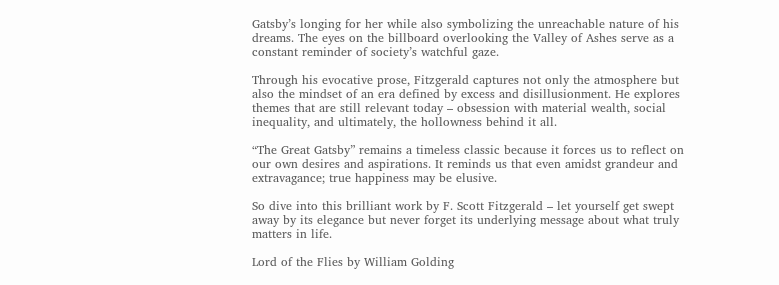Gatsby’s longing for her while also symbolizing the unreachable nature of his dreams. The eyes on the billboard overlooking the Valley of Ashes serve as a constant reminder of society’s watchful gaze.

Through his evocative prose, Fitzgerald captures not only the atmosphere but also the mindset of an era defined by excess and disillusionment. He explores themes that are still relevant today – obsession with material wealth, social inequality, and ultimately, the hollowness behind it all.

“The Great Gatsby” remains a timeless classic because it forces us to reflect on our own desires and aspirations. It reminds us that even amidst grandeur and extravagance; true happiness may be elusive.

So dive into this brilliant work by F. Scott Fitzgerald – let yourself get swept away by its elegance but never forget its underlying message about what truly matters in life.

Lord of the Flies by William Golding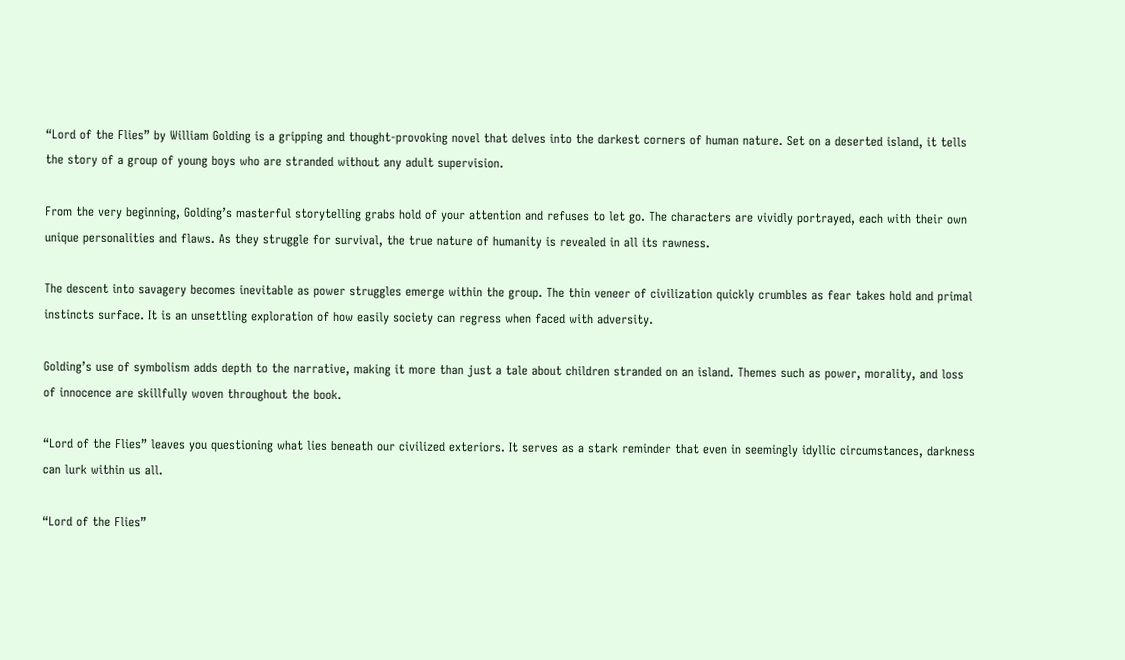“Lord of the Flies” by William Golding is a gripping and thought-provoking novel that delves into the darkest corners of human nature. Set on a deserted island, it tells the story of a group of young boys who are stranded without any adult supervision.

From the very beginning, Golding’s masterful storytelling grabs hold of your attention and refuses to let go. The characters are vividly portrayed, each with their own unique personalities and flaws. As they struggle for survival, the true nature of humanity is revealed in all its rawness.

The descent into savagery becomes inevitable as power struggles emerge within the group. The thin veneer of civilization quickly crumbles as fear takes hold and primal instincts surface. It is an unsettling exploration of how easily society can regress when faced with adversity.

Golding’s use of symbolism adds depth to the narrative, making it more than just a tale about children stranded on an island. Themes such as power, morality, and loss of innocence are skillfully woven throughout the book.

“Lord of the Flies” leaves you questioning what lies beneath our civilized exteriors. It serves as a stark reminder that even in seemingly idyllic circumstances, darkness can lurk within us all.

“Lord of the Flies”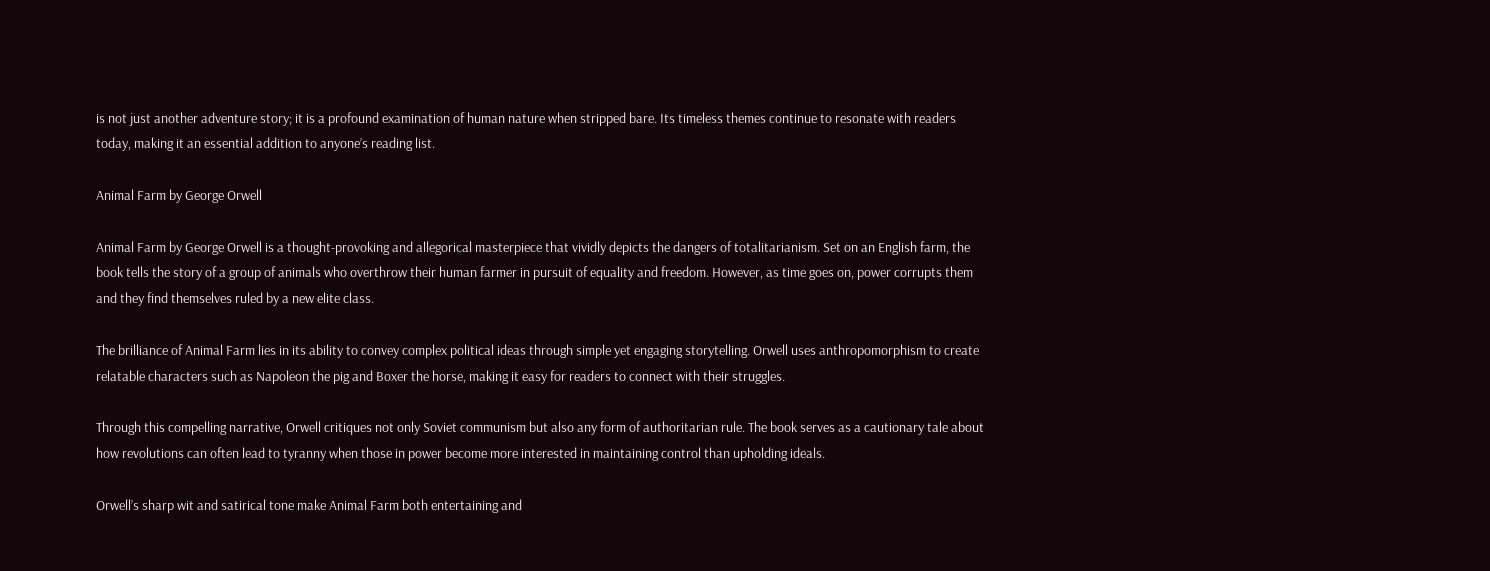is not just another adventure story; it is a profound examination of human nature when stripped bare. Its timeless themes continue to resonate with readers today, making it an essential addition to anyone’s reading list.

Animal Farm by George Orwell

Animal Farm by George Orwell is a thought-provoking and allegorical masterpiece that vividly depicts the dangers of totalitarianism. Set on an English farm, the book tells the story of a group of animals who overthrow their human farmer in pursuit of equality and freedom. However, as time goes on, power corrupts them and they find themselves ruled by a new elite class.

The brilliance of Animal Farm lies in its ability to convey complex political ideas through simple yet engaging storytelling. Orwell uses anthropomorphism to create relatable characters such as Napoleon the pig and Boxer the horse, making it easy for readers to connect with their struggles.

Through this compelling narrative, Orwell critiques not only Soviet communism but also any form of authoritarian rule. The book serves as a cautionary tale about how revolutions can often lead to tyranny when those in power become more interested in maintaining control than upholding ideals.

Orwell’s sharp wit and satirical tone make Animal Farm both entertaining and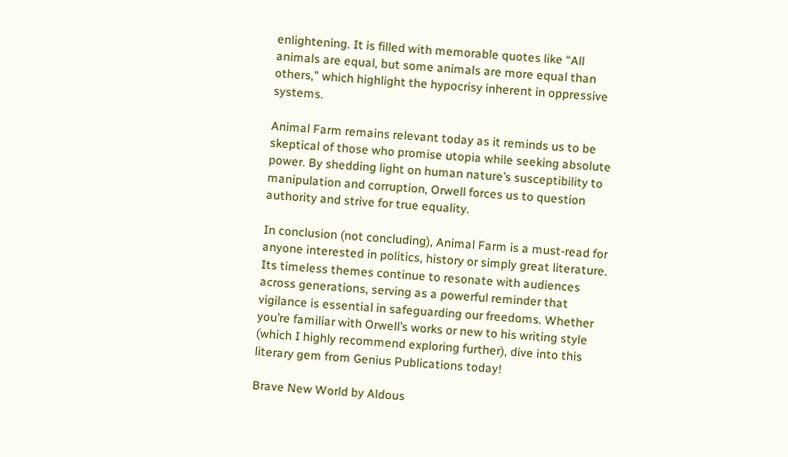enlightening. It is filled with memorable quotes like “All animals are equal, but some animals are more equal than others,” which highlight the hypocrisy inherent in oppressive systems.

Animal Farm remains relevant today as it reminds us to be skeptical of those who promise utopia while seeking absolute power. By shedding light on human nature’s susceptibility to manipulation and corruption, Orwell forces us to question authority and strive for true equality.

In conclusion (not concluding), Animal Farm is a must-read for anyone interested in politics, history or simply great literature. Its timeless themes continue to resonate with audiences across generations, serving as a powerful reminder that vigilance is essential in safeguarding our freedoms. Whether you’re familiar with Orwell’s works or new to his writing style (which I highly recommend exploring further), dive into this literary gem from Genius Publications today!

Brave New World by Aldous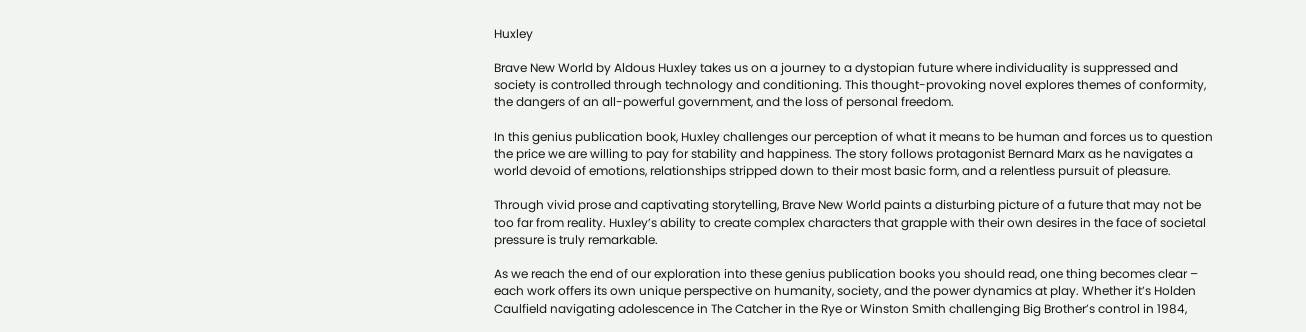Huxley

Brave New World by Aldous Huxley takes us on a journey to a dystopian future where individuality is suppressed and society is controlled through technology and conditioning. This thought-provoking novel explores themes of conformity, the dangers of an all-powerful government, and the loss of personal freedom.

In this genius publication book, Huxley challenges our perception of what it means to be human and forces us to question the price we are willing to pay for stability and happiness. The story follows protagonist Bernard Marx as he navigates a world devoid of emotions, relationships stripped down to their most basic form, and a relentless pursuit of pleasure.

Through vivid prose and captivating storytelling, Brave New World paints a disturbing picture of a future that may not be too far from reality. Huxley’s ability to create complex characters that grapple with their own desires in the face of societal pressure is truly remarkable.

As we reach the end of our exploration into these genius publication books you should read, one thing becomes clear – each work offers its own unique perspective on humanity, society, and the power dynamics at play. Whether it’s Holden Caulfield navigating adolescence in The Catcher in the Rye or Winston Smith challenging Big Brother’s control in 1984,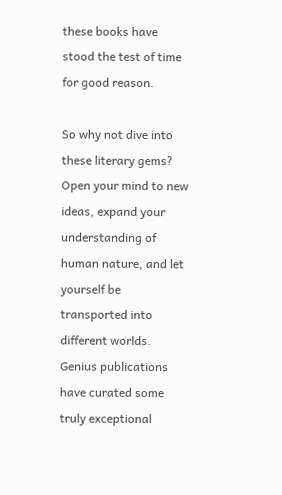these books have stood the test of time for good reason.

So why not dive into these literary gems? Open your mind to new ideas, expand your understanding of human nature, and let yourself be transported into different worlds. Genius publications have curated some truly exceptional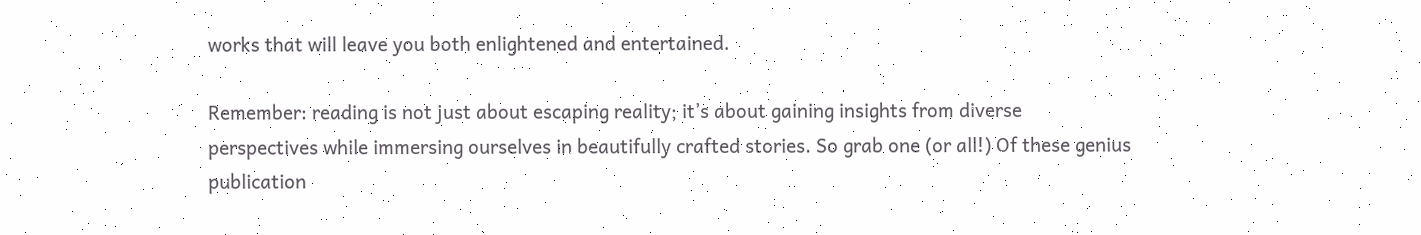works that will leave you both enlightened and entertained.

Remember: reading is not just about escaping reality; it’s about gaining insights from diverse perspectives while immersing ourselves in beautifully crafted stories. So grab one (or all!) Of these genius publication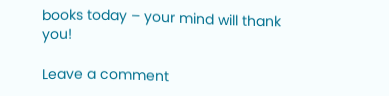books today – your mind will thank you!

Leave a comment